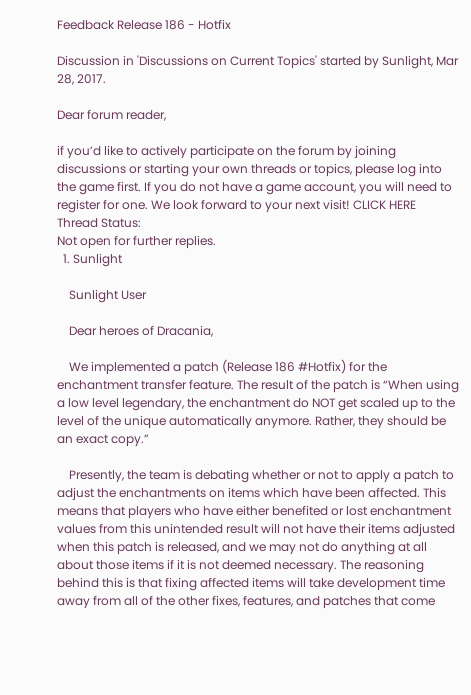Feedback Release 186 - Hotfix

Discussion in 'Discussions on Current Topics' started by Sunlight, Mar 28, 2017.

Dear forum reader,

if you’d like to actively participate on the forum by joining discussions or starting your own threads or topics, please log into the game first. If you do not have a game account, you will need to register for one. We look forward to your next visit! CLICK HERE
Thread Status:
Not open for further replies.
  1. Sunlight

    Sunlight User

    Dear heroes of Dracania,

    We implemented a patch (Release 186 #Hotfix) for the enchantment transfer feature. The result of the patch is “When using a low level legendary, the enchantment do NOT get scaled up to the level of the unique automatically anymore. Rather, they should be an exact copy.”

    Presently, the team is debating whether or not to apply a patch to adjust the enchantments on items which have been affected. This means that players who have either benefited or lost enchantment values from this unintended result will not have their items adjusted when this patch is released, and we may not do anything at all about those items if it is not deemed necessary. The reasoning behind this is that fixing affected items will take development time away from all of the other fixes, features, and patches that come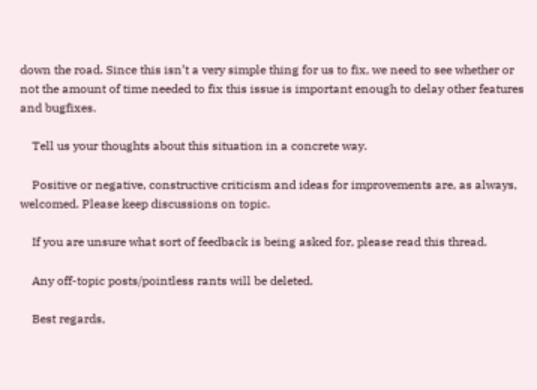down the road. Since this isn’t a very simple thing for us to fix, we need to see whether or not the amount of time needed to fix this issue is important enough to delay other features and bugfixes.

    Tell us your thoughts about this situation in a concrete way.

    Positive or negative, constructive criticism and ideas for improvements are, as always, welcomed. Please keep discussions on topic.

    If you are unsure what sort of feedback is being asked for, please read this thread.

    Any off-topic posts/pointless rants will be deleted.

    Best regards,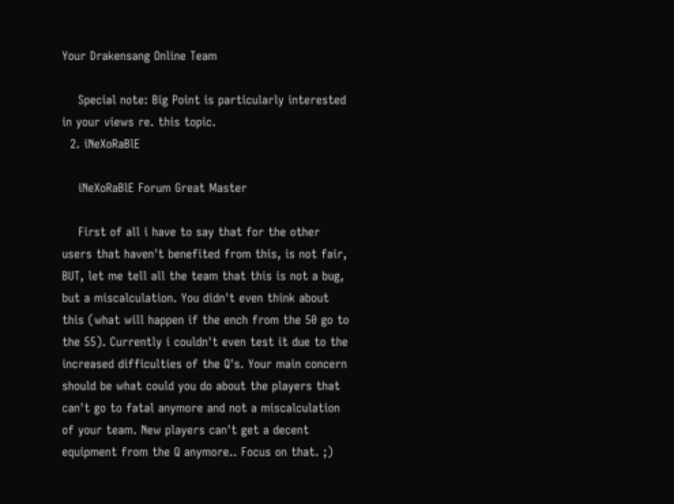Your Drakensang Online Team

    Special note: Big Point is particularly interested in your views re. this topic.
  2. iNeXoRaBlE

    iNeXoRaBlE Forum Great Master

    First of all i have to say that for the other users that haven't benefited from this, is not fair, BUT, let me tell all the team that this is not a bug, but a miscalculation. You didn't even think about this (what will happen if the ench from the 50 go to the 55). Currently i couldn't even test it due to the increased difficulties of the Q's. Your main concern should be what could you do about the players that can't go to fatal anymore and not a miscalculation of your team. New players can't get a decent equipment from the Q anymore.. Focus on that. ;)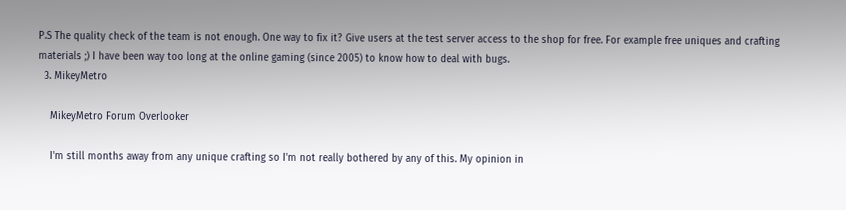P.S The quality check of the team is not enough. One way to fix it? Give users at the test server access to the shop for free. For example free uniques and crafting materials ;) I have been way too long at the online gaming (since 2005) to know how to deal with bugs.
  3. MikeyMetro

    MikeyMetro Forum Overlooker

    I'm still months away from any unique crafting so I'm not really bothered by any of this. My opinion in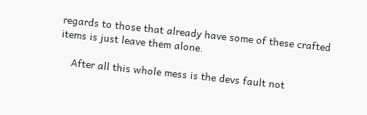regards to those that already have some of these crafted items is just leave them alone.

    After all this whole mess is the devs fault not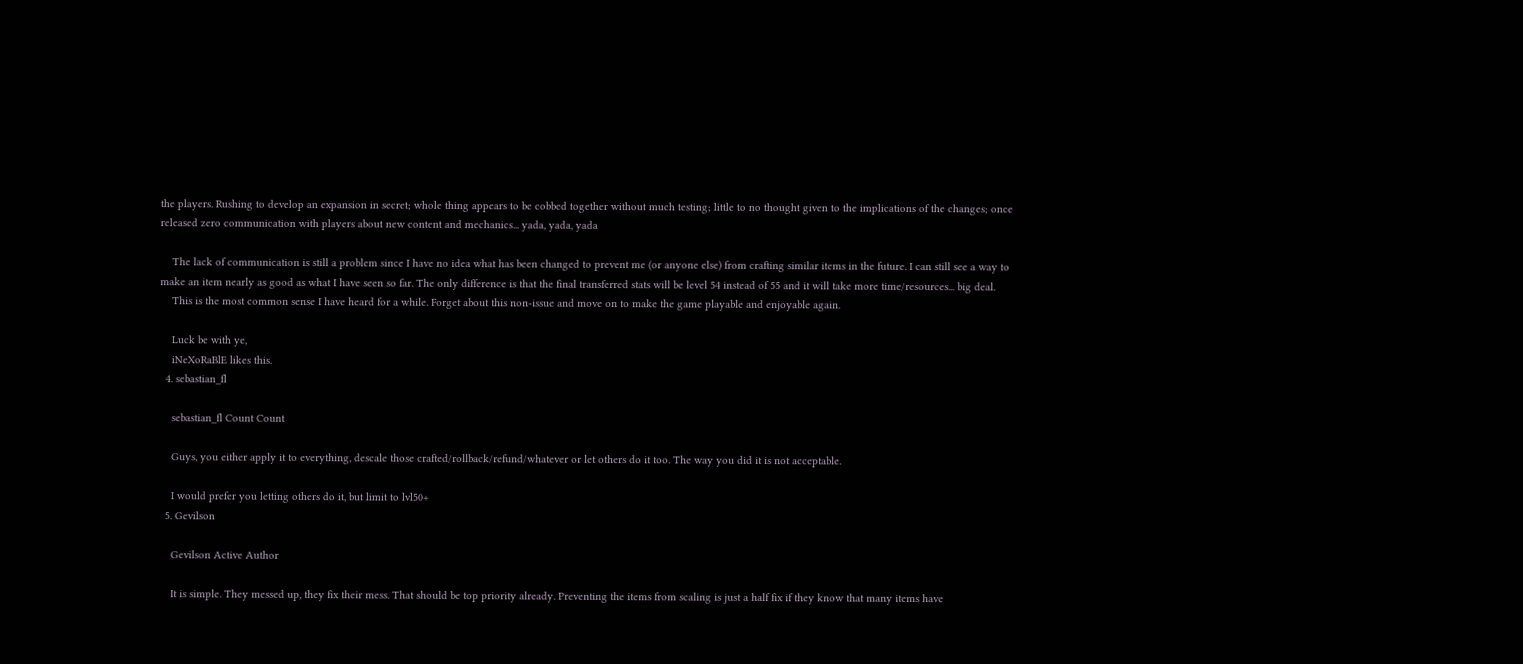the players. Rushing to develop an expansion in secret; whole thing appears to be cobbed together without much testing; little to no thought given to the implications of the changes; once released zero communication with players about new content and mechanics... yada, yada, yada

    The lack of communication is still a problem since I have no idea what has been changed to prevent me (or anyone else) from crafting similar items in the future. I can still see a way to make an item nearly as good as what I have seen so far. The only difference is that the final transferred stats will be level 54 instead of 55 and it will take more time/resources... big deal.
    This is the most common sense I have heard for a while. Forget about this non-issue and move on to make the game playable and enjoyable again.

    Luck be with ye,
    iNeXoRaBlE likes this.
  4. sebastian_fl

    sebastian_fl Count Count

    Guys, you either apply it to everything, descale those crafted/rollback/refund/whatever or let others do it too. The way you did it is not acceptable.

    I would prefer you letting others do it, but limit to lvl50+
  5. Gevilson

    Gevilson Active Author

    It is simple. They messed up, they fix their mess. That should be top priority already. Preventing the items from scaling is just a half fix if they know that many items have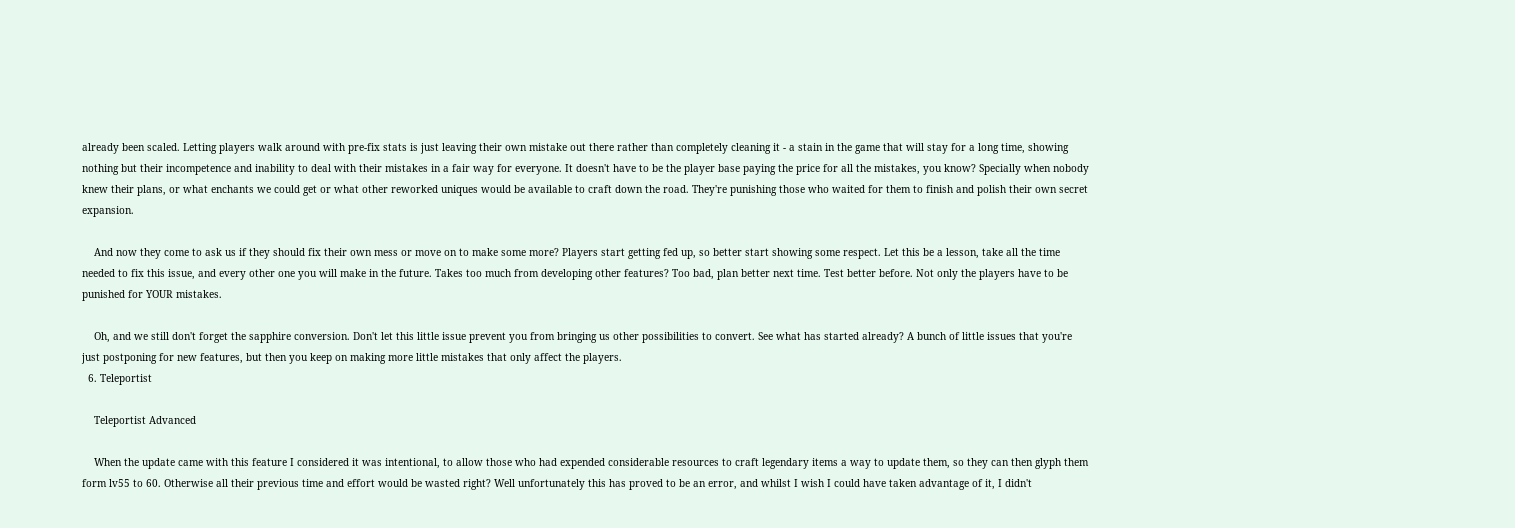already been scaled. Letting players walk around with pre-fix stats is just leaving their own mistake out there rather than completely cleaning it - a stain in the game that will stay for a long time, showing nothing but their incompetence and inability to deal with their mistakes in a fair way for everyone. It doesn't have to be the player base paying the price for all the mistakes, you know? Specially when nobody knew their plans, or what enchants we could get or what other reworked uniques would be available to craft down the road. They're punishing those who waited for them to finish and polish their own secret expansion.

    And now they come to ask us if they should fix their own mess or move on to make some more? Players start getting fed up, so better start showing some respect. Let this be a lesson, take all the time needed to fix this issue, and every other one you will make in the future. Takes too much from developing other features? Too bad, plan better next time. Test better before. Not only the players have to be punished for YOUR mistakes.

    Oh, and we still don't forget the sapphire conversion. Don't let this little issue prevent you from bringing us other possibilities to convert. See what has started already? A bunch of little issues that you're just postponing for new features, but then you keep on making more little mistakes that only affect the players.
  6. Teleportist

    Teleportist Advanced

    When the update came with this feature I considered it was intentional, to allow those who had expended considerable resources to craft legendary items a way to update them, so they can then glyph them form lv55 to 60. Otherwise all their previous time and effort would be wasted right? Well unfortunately this has proved to be an error, and whilst I wish I could have taken advantage of it, I didn't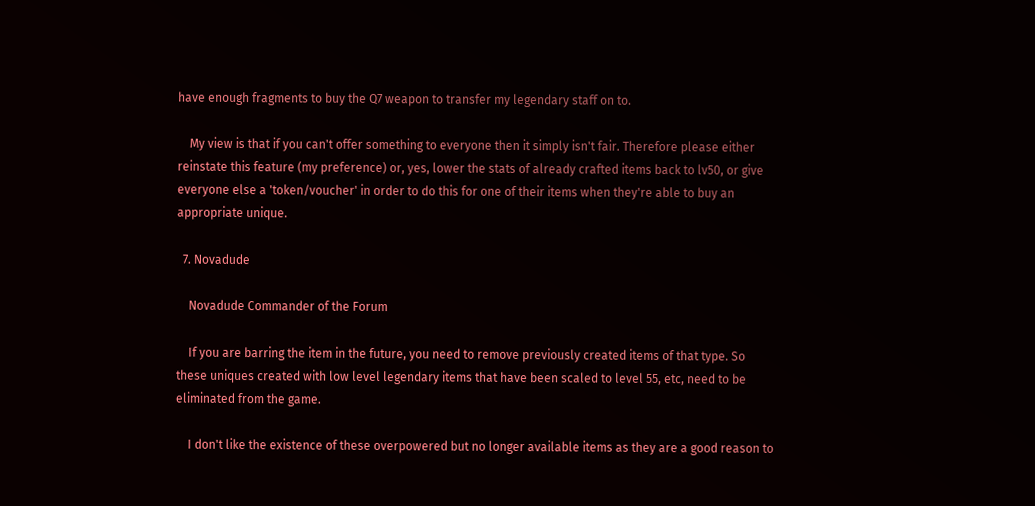have enough fragments to buy the Q7 weapon to transfer my legendary staff on to.

    My view is that if you can't offer something to everyone then it simply isn't fair. Therefore please either reinstate this feature (my preference) or, yes, lower the stats of already crafted items back to lv50, or give everyone else a 'token/voucher' in order to do this for one of their items when they're able to buy an appropriate unique.

  7. Novadude

    Novadude Commander of the Forum

    If you are barring the item in the future, you need to remove previously created items of that type. So these uniques created with low level legendary items that have been scaled to level 55, etc, need to be eliminated from the game.

    I don't like the existence of these overpowered but no longer available items as they are a good reason to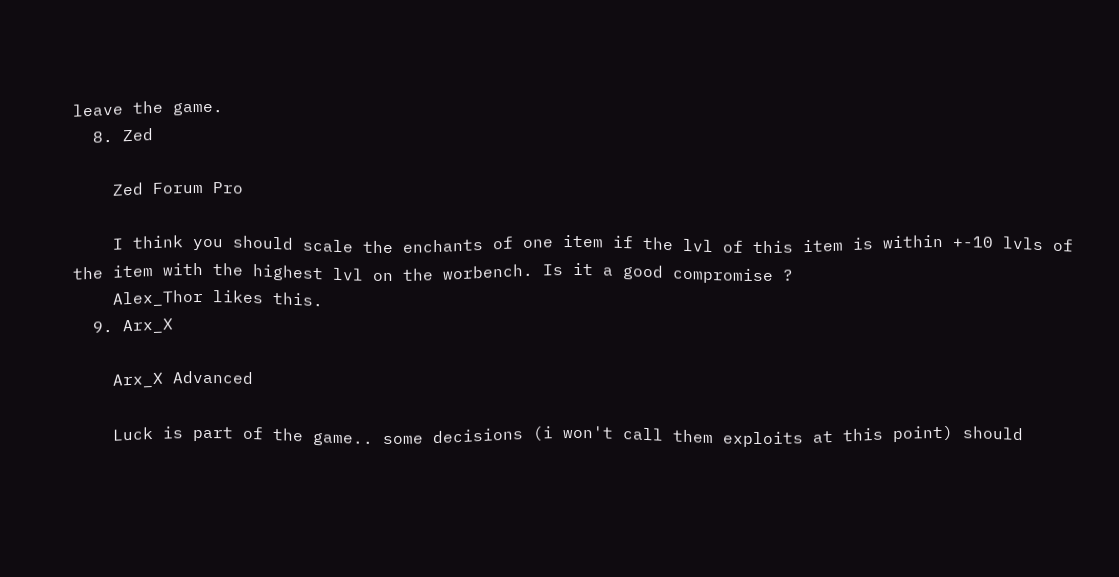leave the game.
  8. Zed

    Zed Forum Pro

    I think you should scale the enchants of one item if the lvl of this item is within +-10 lvls of the item with the highest lvl on the worbench. Is it a good compromise ?
    Alex_Thor likes this.
  9. Arx_X

    Arx_X Advanced

    Luck is part of the game.. some decisions (i won't call them exploits at this point) should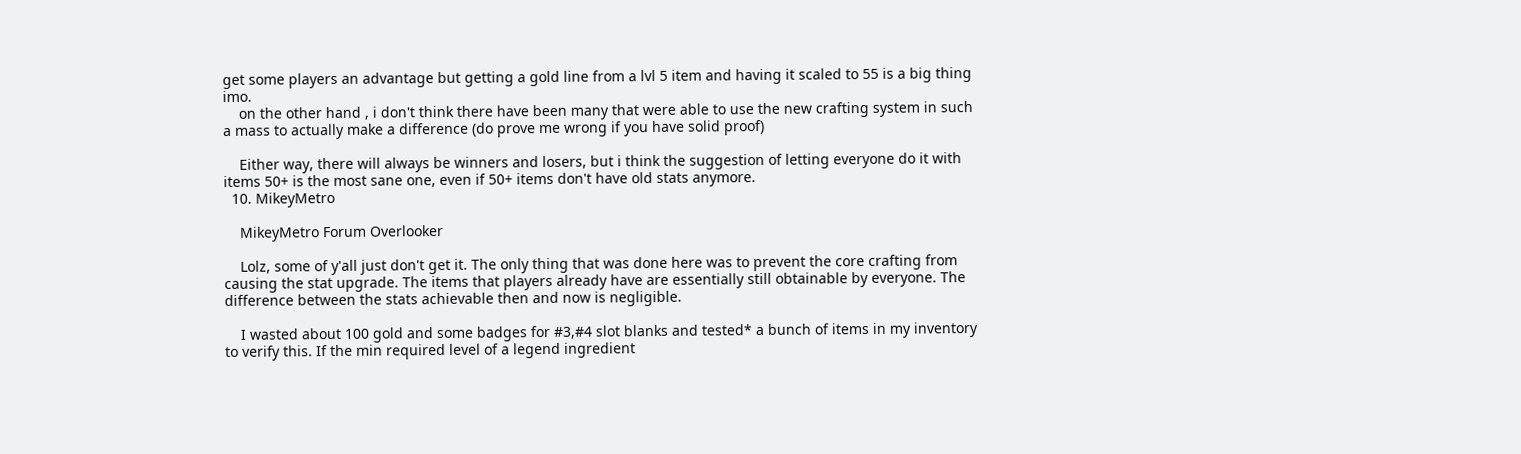get some players an advantage but getting a gold line from a lvl 5 item and having it scaled to 55 is a big thing imo.
    on the other hand , i don't think there have been many that were able to use the new crafting system in such a mass to actually make a difference (do prove me wrong if you have solid proof)

    Either way, there will always be winners and losers, but i think the suggestion of letting everyone do it with items 50+ is the most sane one, even if 50+ items don't have old stats anymore.
  10. MikeyMetro

    MikeyMetro Forum Overlooker

    Lolz, some of y'all just don't get it. The only thing that was done here was to prevent the core crafting from causing the stat upgrade. The items that players already have are essentially still obtainable by everyone. The difference between the stats achievable then and now is negligible.

    I wasted about 100 gold and some badges for #3,#4 slot blanks and tested* a bunch of items in my inventory to verify this. If the min required level of a legend ingredient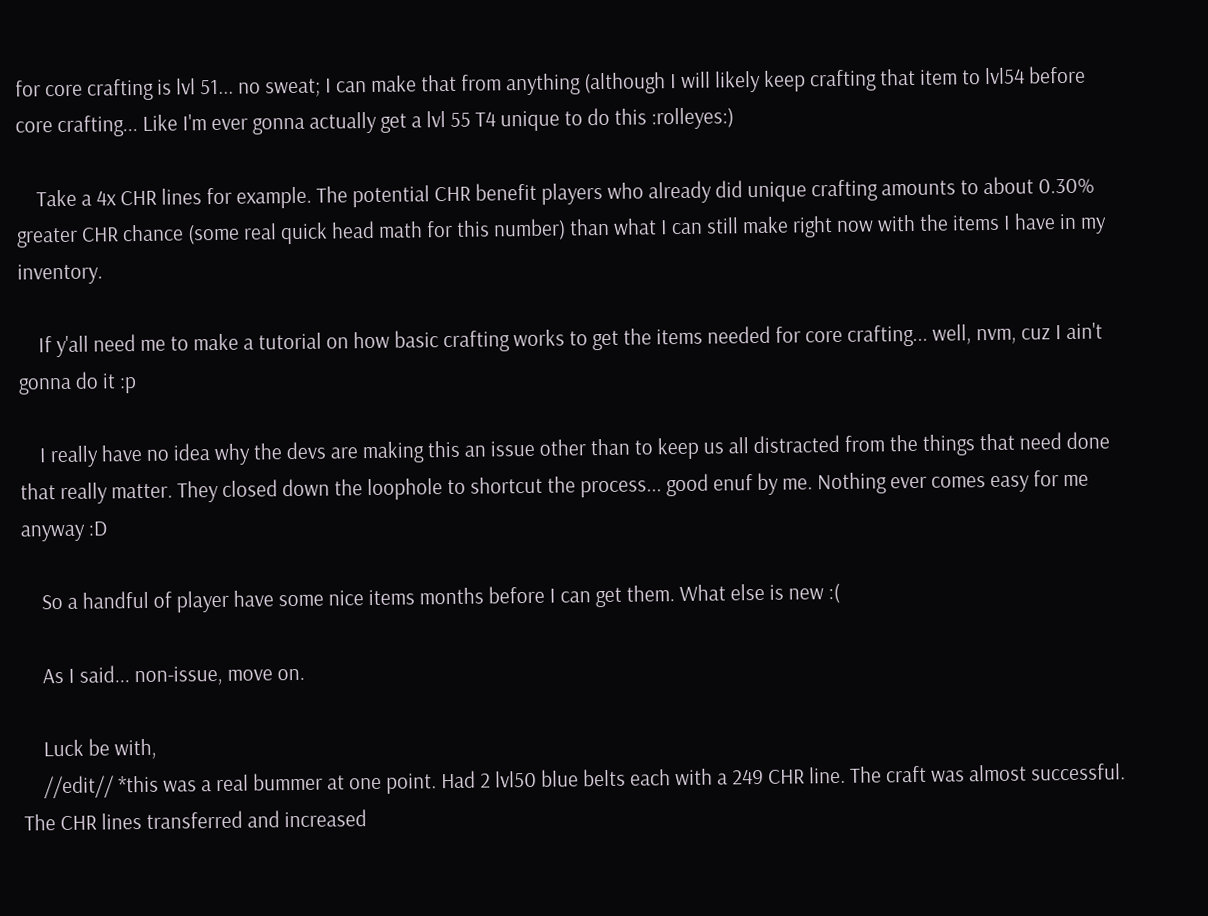for core crafting is lvl 51... no sweat; I can make that from anything (although I will likely keep crafting that item to lvl54 before core crafting... Like I'm ever gonna actually get a lvl 55 T4 unique to do this :rolleyes:)

    Take a 4x CHR lines for example. The potential CHR benefit players who already did unique crafting amounts to about 0.30% greater CHR chance (some real quick head math for this number) than what I can still make right now with the items I have in my inventory.

    If y'all need me to make a tutorial on how basic crafting works to get the items needed for core crafting... well, nvm, cuz I ain't gonna do it :p

    I really have no idea why the devs are making this an issue other than to keep us all distracted from the things that need done that really matter. They closed down the loophole to shortcut the process... good enuf by me. Nothing ever comes easy for me anyway :D

    So a handful of player have some nice items months before I can get them. What else is new :(

    As I said... non-issue, move on.

    Luck be with,
    //edit// *this was a real bummer at one point. Had 2 lvl50 blue belts each with a 249 CHR line. The craft was almost successful. The CHR lines transferred and increased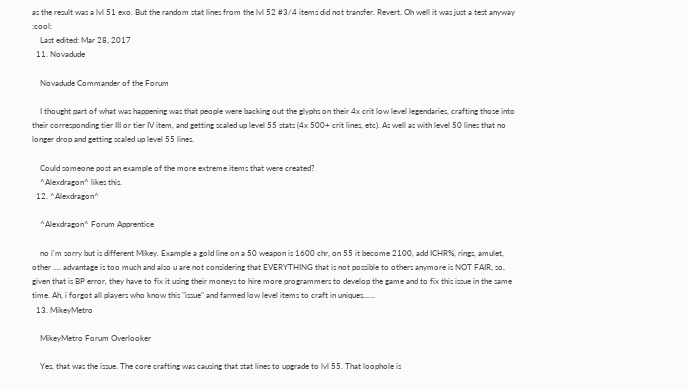as the result was a lvl 51 exo. But the random stat lines from the lvl 52 #3/4 items did not transfer. Revert. Oh well it was just a test anyway :cool:
    Last edited: Mar 28, 2017
  11. Novadude

    Novadude Commander of the Forum

    I thought part of what was happening was that people were backing out the glyphs on their 4x crit low level legendaries, crafting those into their corresponding tier III or tier IV item, and getting scaled up level 55 stats (4x 500+ crit lines, etc). As well as with level 50 lines that no longer drop and getting scaled up level 55 lines.

    Could someone post an example of the more extreme items that were created?
    ^Alexdragon^ likes this.
  12. ^Alexdragon^

    ^Alexdragon^ Forum Apprentice

    no i'm sorry but is different Mikey. Example a gold line on a 50 weapon is 1600 chr, on 55 it become 2100, add ICHR%, rings, amulet, other .... advantage is too much and also u are not considering that EVERYTHING that is not possible to others anymore is NOT FAIR, so, given that is BP error, they have to fix it using their moneys to hire more programmers to develop the game and to fix this issue in the same time. Ah, i forgot all players who know this "issue" and farmed low level items to craft in uniques......
  13. MikeyMetro

    MikeyMetro Forum Overlooker

    Yes, that was the issue. The core crafting was causing that stat lines to upgrade to lvl 55. That loophole is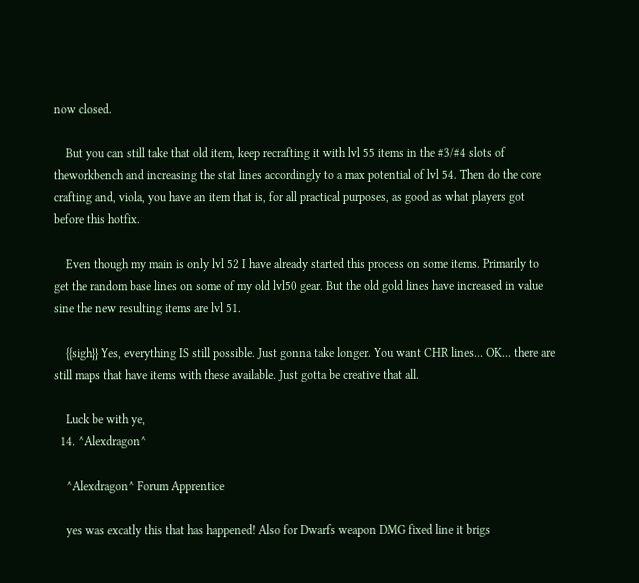now closed.

    But you can still take that old item, keep recrafting it with lvl 55 items in the #3/#4 slots of theworkbench and increasing the stat lines accordingly to a max potential of lvl 54. Then do the core crafting and, viola, you have an item that is, for all practical purposes, as good as what players got before this hotfix.

    Even though my main is only lvl 52 I have already started this process on some items. Primarily to get the random base lines on some of my old lvl50 gear. But the old gold lines have increased in value sine the new resulting items are lvl 51.

    {{sigh}} Yes, everything IS still possible. Just gonna take longer. You want CHR lines... OK... there are still maps that have items with these available. Just gotta be creative that all.

    Luck be with ye,
  14. ^Alexdragon^

    ^Alexdragon^ Forum Apprentice

    yes was excatly this that has happened! Also for Dwarfs weapon DMG fixed line it brigs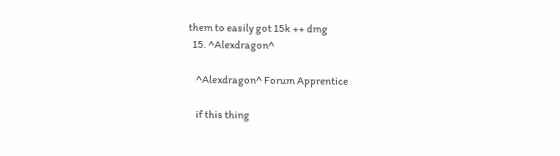them to easily got 15k ++ dmg
  15. ^Alexdragon^

    ^Alexdragon^ Forum Apprentice

    if this thing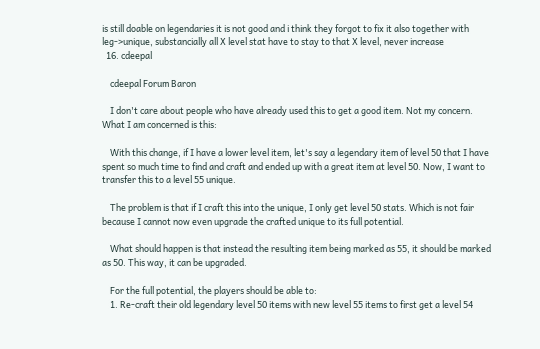is still doable on legendaries it is not good and i think they forgot to fix it also together with leg->unique, substancially all X level stat have to stay to that X level, never increase
  16. cdeepal

    cdeepal Forum Baron

    I don't care about people who have already used this to get a good item. Not my concern. What I am concerned is this:

    With this change, if I have a lower level item, let's say a legendary item of level 50 that I have spent so much time to find and craft and ended up with a great item at level 50. Now, I want to transfer this to a level 55 unique.

    The problem is that if I craft this into the unique, I only get level 50 stats. Which is not fair because I cannot now even upgrade the crafted unique to its full potential.

    What should happen is that instead the resulting item being marked as 55, it should be marked as 50. This way, it can be upgraded.

    For the full potential, the players should be able to:
    1. Re-craft their old legendary level 50 items with new level 55 items to first get a level 54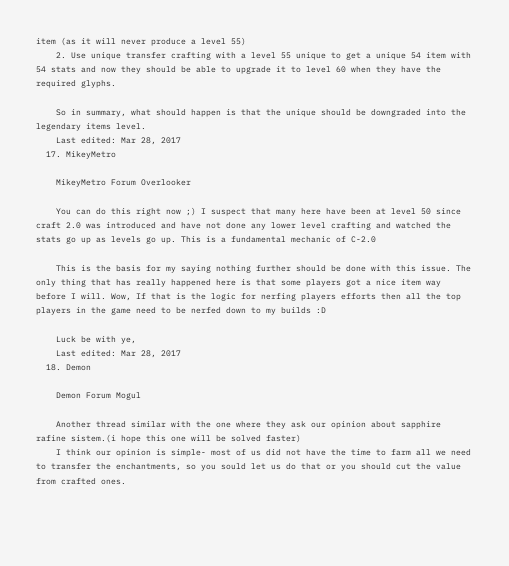item (as it will never produce a level 55)
    2. Use unique transfer crafting with a level 55 unique to get a unique 54 item with 54 stats and now they should be able to upgrade it to level 60 when they have the required glyphs.

    So in summary, what should happen is that the unique should be downgraded into the legendary items level.
    Last edited: Mar 28, 2017
  17. MikeyMetro

    MikeyMetro Forum Overlooker

    You can do this right now ;) I suspect that many here have been at level 50 since craft 2.0 was introduced and have not done any lower level crafting and watched the stats go up as levels go up. This is a fundamental mechanic of C-2.0

    This is the basis for my saying nothing further should be done with this issue. The only thing that has really happened here is that some players got a nice item way before I will. Wow, If that is the logic for nerfing players efforts then all the top players in the game need to be nerfed down to my builds :D

    Luck be with ye,
    Last edited: Mar 28, 2017
  18. Demon

    Demon Forum Mogul

    Another thread similar with the one where they ask our opinion about sapphire rafine sistem.(i hope this one will be solved faster)
    I think our opinion is simple- most of us did not have the time to farm all we need to transfer the enchantments, so you sould let us do that or you should cut the value from crafted ones.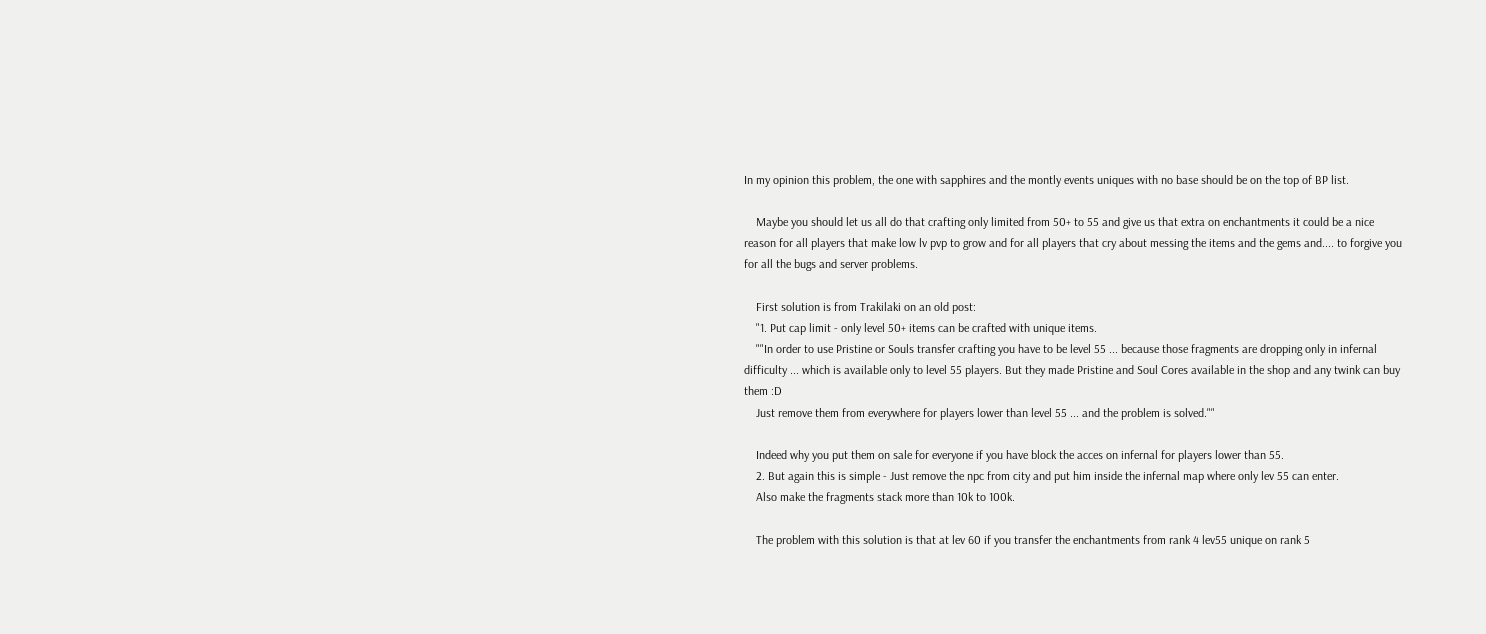In my opinion this problem, the one with sapphires and the montly events uniques with no base should be on the top of BP list.

    Maybe you should let us all do that crafting only limited from 50+ to 55 and give us that extra on enchantments it could be a nice reason for all players that make low lv pvp to grow and for all players that cry about messing the items and the gems and.... to forgive you for all the bugs and server problems.

    First solution is from Trakilaki on an old post:
    "1. Put cap limit - only level 50+ items can be crafted with unique items.
    ""In order to use Pristine or Souls transfer crafting you have to be level 55 ... because those fragments are dropping only in infernal difficulty ... which is available only to level 55 players. But they made Pristine and Soul Cores available in the shop and any twink can buy them :D
    Just remove them from everywhere for players lower than level 55 ... and the problem is solved.""

    Indeed why you put them on sale for everyone if you have block the acces on infernal for players lower than 55.
    2. But again this is simple - Just remove the npc from city and put him inside the infernal map where only lev 55 can enter.
    Also make the fragments stack more than 10k to 100k.

    The problem with this solution is that at lev 60 if you transfer the enchantments from rank 4 lev55 unique on rank 5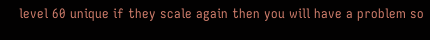level 60 unique if they scale again then you will have a problem so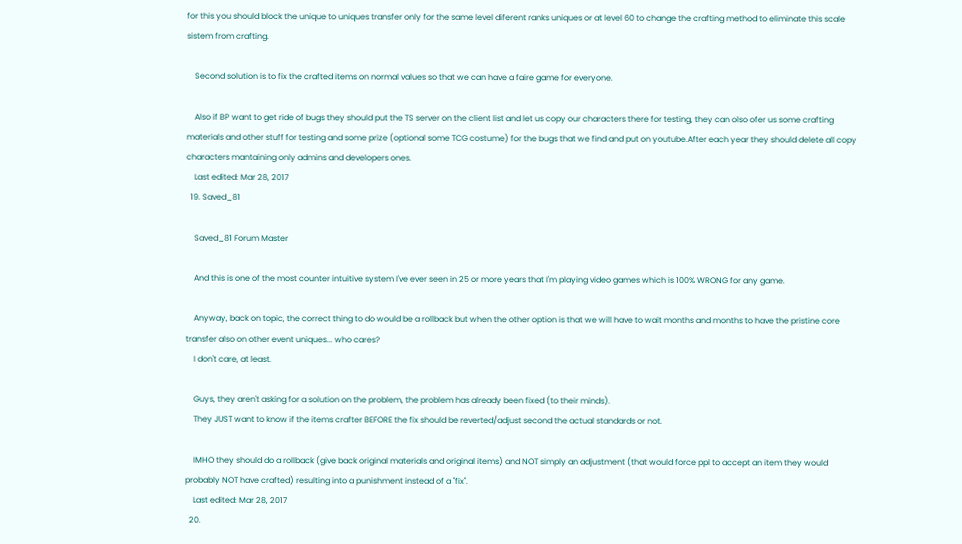for this you should block the unique to uniques transfer only for the same level diferent ranks uniques or at level 60 to change the crafting method to eliminate this scale sistem from crafting.

    Second solution is to fix the crafted items on normal values so that we can have a faire game for everyone.

    Also if BP want to get ride of bugs they should put the TS server on the client list and let us copy our characters there for testing, they can olso ofer us some crafting materials and other stuff for testing and some prize (optional some TCG costume) for the bugs that we find and put on youtube.After each year they should delete all copy characters mantaining only admins and developers ones.
    Last edited: Mar 28, 2017
  19. Saved_81

    Saved_81 Forum Master

    And this is one of the most counter intuitive system I've ever seen in 25 or more years that I'm playing video games which is 100% WRONG for any game.

    Anyway, back on topic, the correct thing to do would be a rollback but when the other option is that we will have to wait months and months to have the pristine core transfer also on other event uniques... who cares?
    I don't care, at least.

    Guys, they aren't asking for a solution on the problem, the problem has already been fixed (to their minds).
    They JUST want to know if the items crafter BEFORE the fix should be reverted/adjust second the actual standards or not.

    IMHO they should do a rollback (give back original materials and original items) and NOT simply an adjustment (that would force ppl to accept an item they would probably NOT have crafted) resulting into a punishment instead of a "fix".
    Last edited: Mar 28, 2017
  20.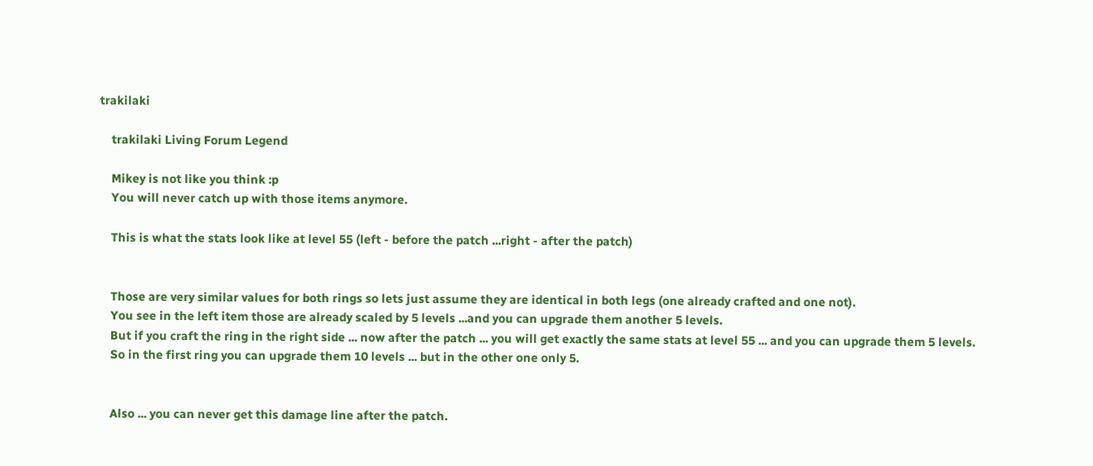trakilaki

    trakilaki Living Forum Legend

    Mikey is not like you think :p
    You will never catch up with those items anymore.

    This is what the stats look like at level 55 (left - before the patch ...right - after the patch)


    Those are very similar values for both rings so lets just assume they are identical in both legs (one already crafted and one not).
    You see in the left item those are already scaled by 5 levels ...and you can upgrade them another 5 levels.
    But if you craft the ring in the right side ... now after the patch ... you will get exactly the same stats at level 55 ... and you can upgrade them 5 levels.
    So in the first ring you can upgrade them 10 levels ... but in the other one only 5.


    Also ... you can never get this damage line after the patch.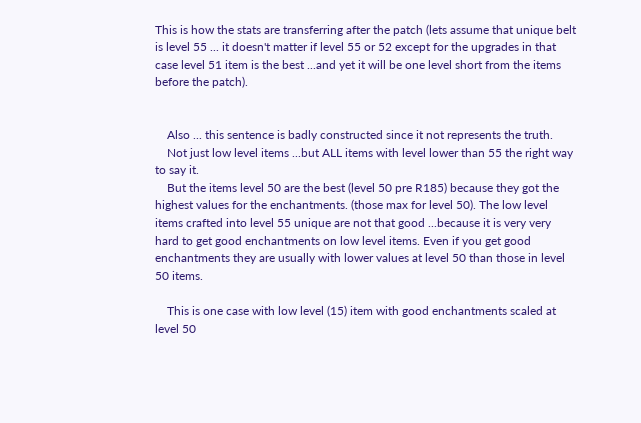This is how the stats are transferring after the patch (lets assume that unique belt is level 55 ... it doesn't matter if level 55 or 52 except for the upgrades in that case level 51 item is the best ...and yet it will be one level short from the items before the patch).


    Also ... this sentence is badly constructed since it not represents the truth.
    Not just low level items ...but ALL items with level lower than 55 the right way to say it.
    But the items level 50 are the best (level 50 pre R185) because they got the highest values for the enchantments. (those max for level 50). The low level items crafted into level 55 unique are not that good ...because it is very very hard to get good enchantments on low level items. Even if you get good enchantments they are usually with lower values at level 50 than those in level 50 items.

    This is one case with low level (15) item with good enchantments scaled at level 50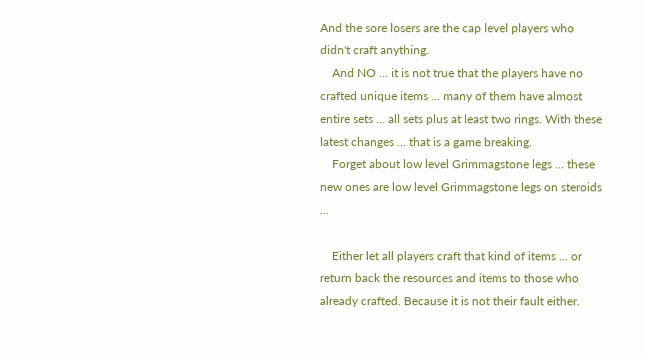And the sore losers are the cap level players who didn't craft anything.
    And NO ... it is not true that the players have no crafted unique items ... many of them have almost entire sets ... all sets plus at least two rings. With these latest changes ... that is a game breaking.
    Forget about low level Grimmagstone legs ... these new ones are low level Grimmagstone legs on steroids ...

    Either let all players craft that kind of items ... or return back the resources and items to those who already crafted. Because it is not their fault either.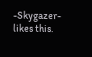-Skygazer- likes this.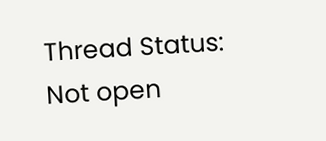Thread Status:
Not open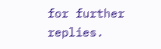for further replies.